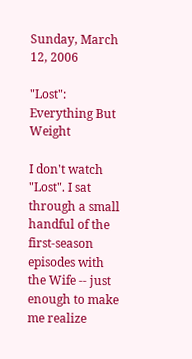Sunday, March 12, 2006

"Lost": Everything But Weight

I don't watch "Lost". I sat through a small handful of the first-season episodes with the Wife -- just enough to make me realize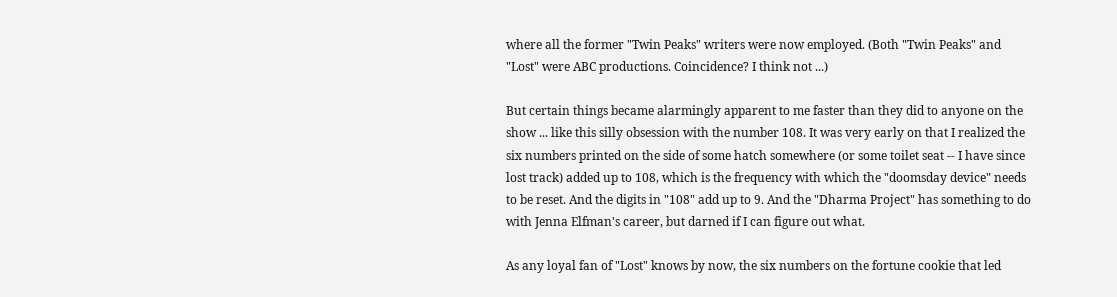where all the former "Twin Peaks" writers were now employed. (Both "Twin Peaks" and "Lost" were ABC productions. Coincidence? I think not ...)

But certain things became alarmingly apparent to me faster than they did to anyone on the show ... like this silly obsession with the number 108. It was very early on that I realized the six numbers printed on the side of some hatch somewhere (or some toilet seat -- I have since lost track) added up to 108, which is the frequency with which the "doomsday device" needs to be reset. And the digits in "108" add up to 9. And the "Dharma Project" has something to do with Jenna Elfman's career, but darned if I can figure out what.

As any loyal fan of "Lost" knows by now, the six numbers on the fortune cookie that led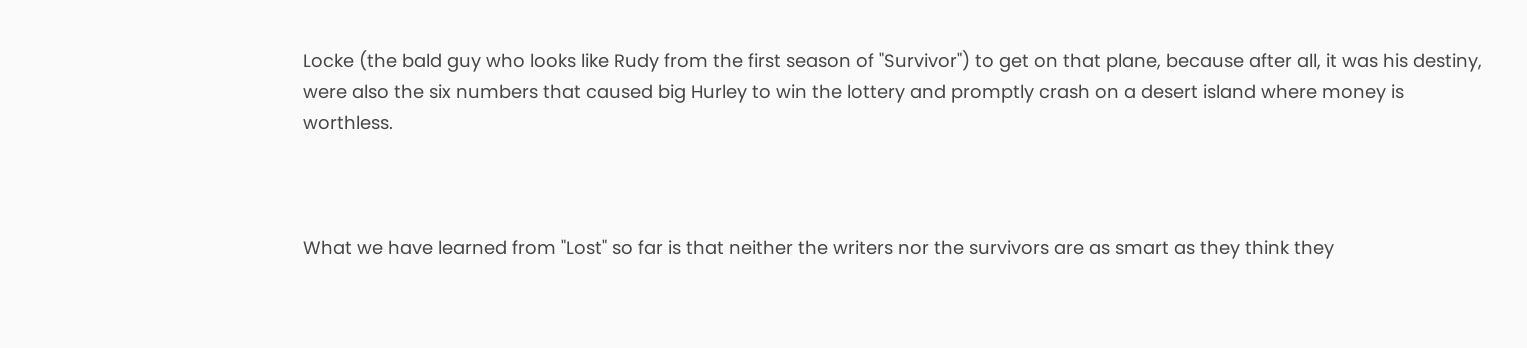Locke (the bald guy who looks like Rudy from the first season of "Survivor") to get on that plane, because after all, it was his destiny, were also the six numbers that caused big Hurley to win the lottery and promptly crash on a desert island where money is worthless.



What we have learned from "Lost" so far is that neither the writers nor the survivors are as smart as they think they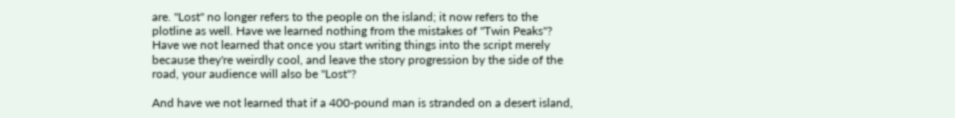are. "Lost" no longer refers to the people on the island; it now refers to the plotline as well. Have we learned nothing from the mistakes of "Twin Peaks"? Have we not learned that once you start writing things into the script merely because they're weirdly cool, and leave the story progression by the side of the road, your audience will also be "Lost"?

And have we not learned that if a 400-pound man is stranded on a desert island,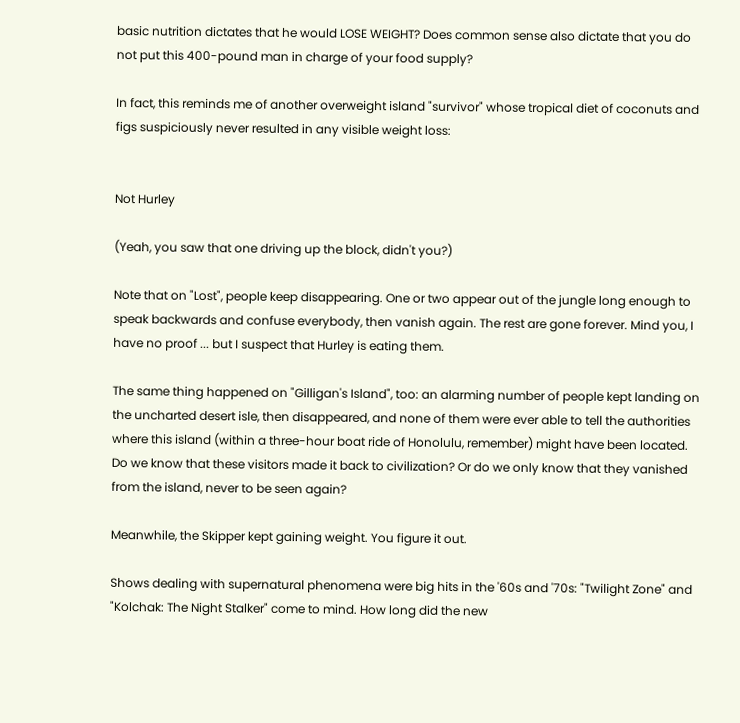basic nutrition dictates that he would LOSE WEIGHT? Does common sense also dictate that you do not put this 400-pound man in charge of your food supply?

In fact, this reminds me of another overweight island "survivor" whose tropical diet of coconuts and figs suspiciously never resulted in any visible weight loss:


Not Hurley

(Yeah, you saw that one driving up the block, didn't you?)

Note that on "Lost", people keep disappearing. One or two appear out of the jungle long enough to speak backwards and confuse everybody, then vanish again. The rest are gone forever. Mind you, I have no proof ... but I suspect that Hurley is eating them.

The same thing happened on "Gilligan's Island", too: an alarming number of people kept landing on the uncharted desert isle, then disappeared, and none of them were ever able to tell the authorities where this island (within a three-hour boat ride of Honolulu, remember) might have been located. Do we know that these visitors made it back to civilization? Or do we only know that they vanished from the island, never to be seen again?

Meanwhile, the Skipper kept gaining weight. You figure it out.

Shows dealing with supernatural phenomena were big hits in the '60s and '70s: "Twilight Zone" and "Kolchak: The Night Stalker" come to mind. How long did the new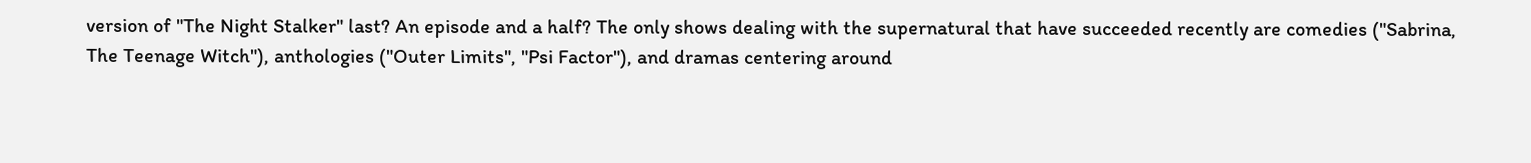version of "The Night Stalker" last? An episode and a half? The only shows dealing with the supernatural that have succeeded recently are comedies ("Sabrina, The Teenage Witch"), anthologies ("Outer Limits", "Psi Factor"), and dramas centering around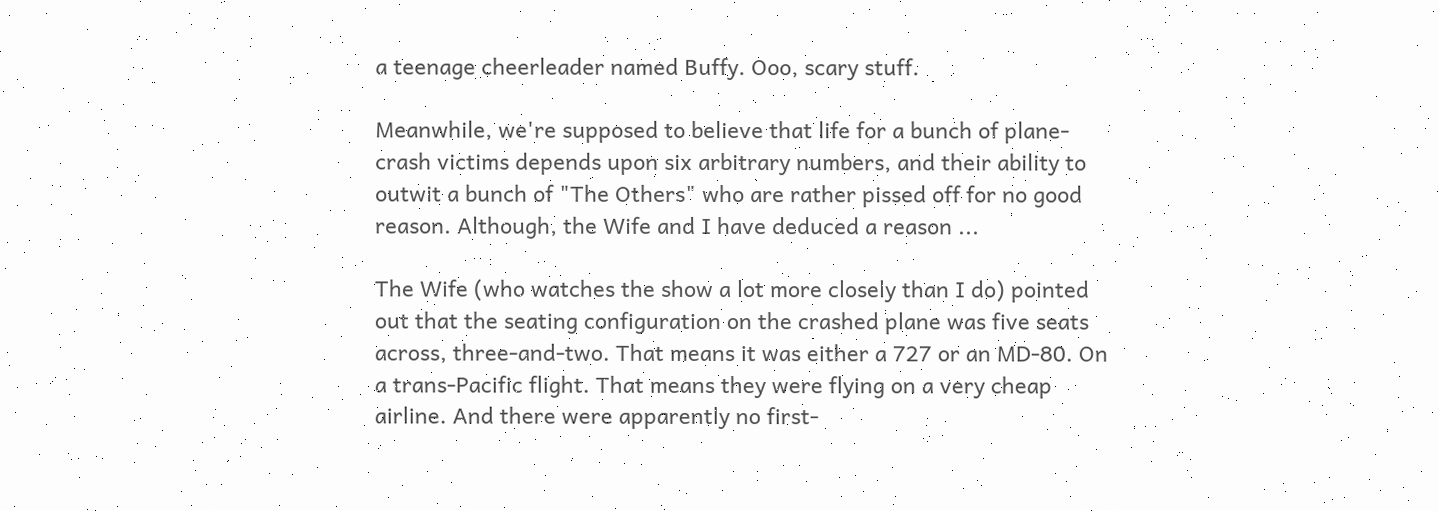a teenage cheerleader named Buffy. Ooo, scary stuff.

Meanwhile, we're supposed to believe that life for a bunch of plane-crash victims depends upon six arbitrary numbers, and their ability to outwit a bunch of "The Others" who are rather pissed off for no good reason. Although, the Wife and I have deduced a reason ...

The Wife (who watches the show a lot more closely than I do) pointed out that the seating configuration on the crashed plane was five seats across, three-and-two. That means it was either a 727 or an MD-80. On a trans-Pacific flight. That means they were flying on a very cheap airline. And there were apparently no first-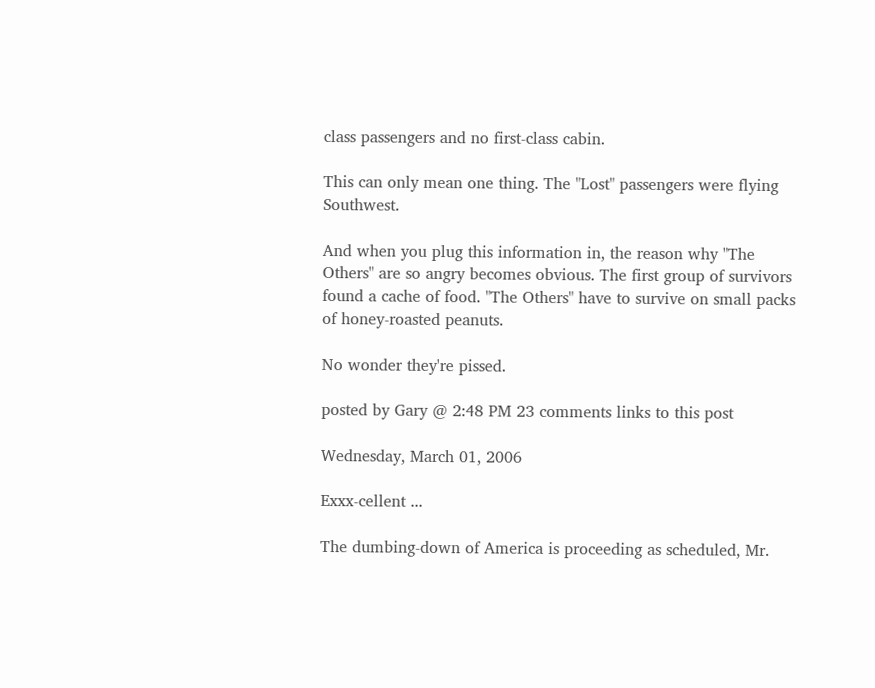class passengers and no first-class cabin.

This can only mean one thing. The "Lost" passengers were flying Southwest.

And when you plug this information in, the reason why "The Others" are so angry becomes obvious. The first group of survivors found a cache of food. "The Others" have to survive on small packs of honey-roasted peanuts.

No wonder they're pissed.

posted by Gary @ 2:48 PM 23 comments links to this post

Wednesday, March 01, 2006

Exxx-cellent ...

The dumbing-down of America is proceeding as scheduled, Mr.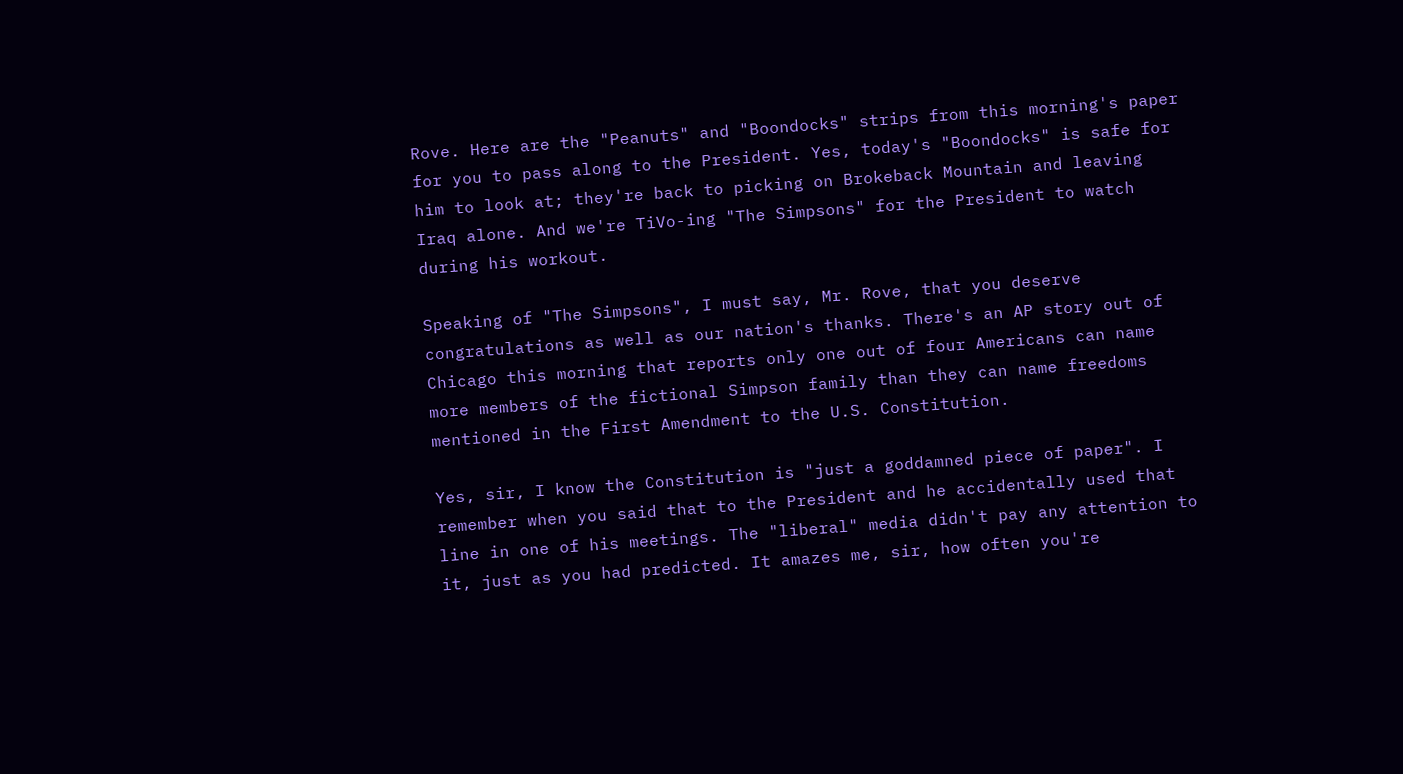Rove. Here are the "Peanuts" and "Boondocks" strips from this morning's paper for you to pass along to the President. Yes, today's "Boondocks" is safe for him to look at; they're back to picking on Brokeback Mountain and leaving Iraq alone. And we're TiVo-ing "The Simpsons" for the President to watch during his workout.

Speaking of "The Simpsons", I must say, Mr. Rove, that you deserve congratulations as well as our nation's thanks. There's an AP story out of Chicago this morning that reports only one out of four Americans can name more members of the fictional Simpson family than they can name freedoms mentioned in the First Amendment to the U.S. Constitution.

Yes, sir, I know the Constitution is "just a goddamned piece of paper". I remember when you said that to the President and he accidentally used that line in one of his meetings. The "liberal" media didn't pay any attention to it, just as you had predicted. It amazes me, sir, how often you're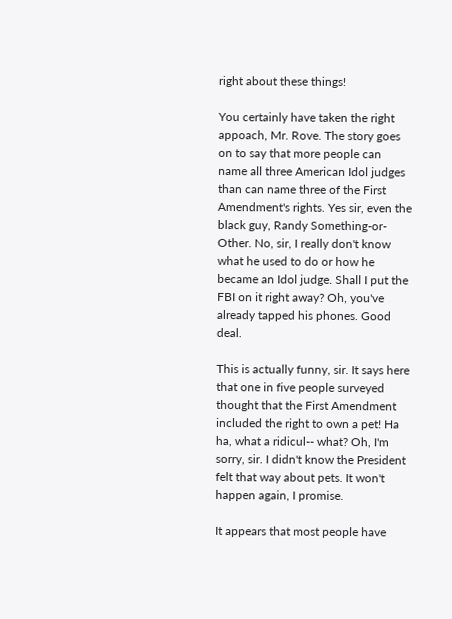right about these things!

You certainly have taken the right appoach, Mr. Rove. The story goes on to say that more people can name all three American Idol judges than can name three of the First Amendment's rights. Yes sir, even the black guy, Randy Something-or-Other. No, sir, I really don't know what he used to do or how he became an Idol judge. Shall I put the FBI on it right away? Oh, you've already tapped his phones. Good deal.

This is actually funny, sir. It says here that one in five people surveyed thought that the First Amendment included the right to own a pet! Ha ha, what a ridicul-- what? Oh, I'm sorry, sir. I didn't know the President felt that way about pets. It won't happen again, I promise.

It appears that most people have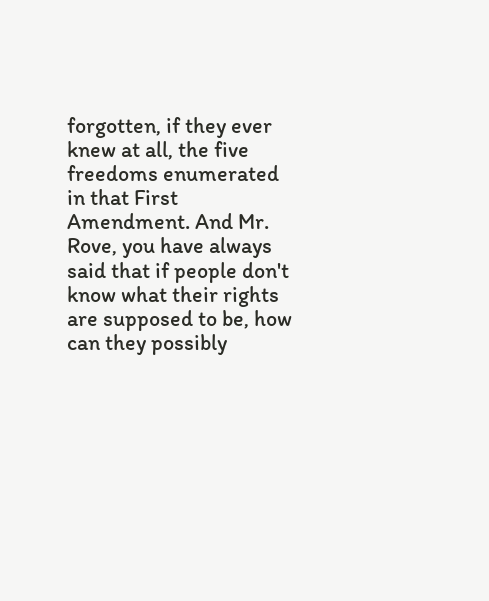forgotten, if they ever knew at all, the five freedoms enumerated in that First Amendment. And Mr. Rove, you have always said that if people don't know what their rights are supposed to be, how can they possibly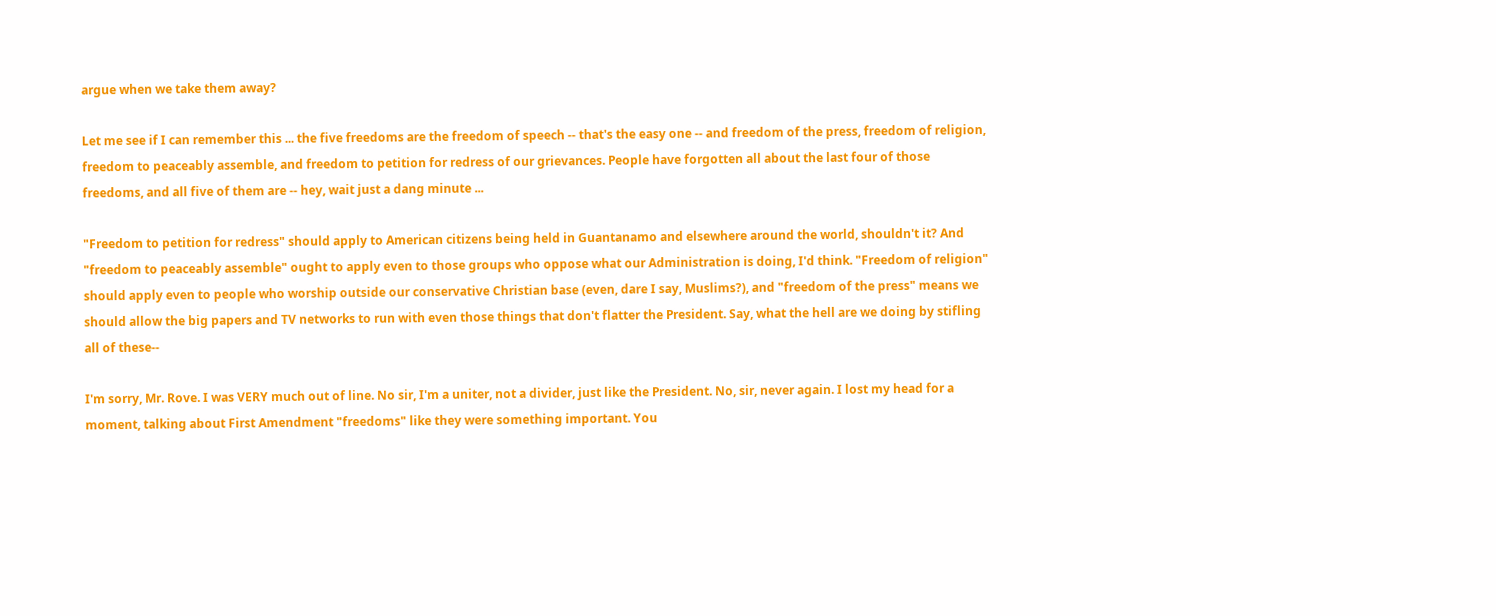argue when we take them away?

Let me see if I can remember this ... the five freedoms are the freedom of speech -- that's the easy one -- and freedom of the press, freedom of religion, freedom to peaceably assemble, and freedom to petition for redress of our grievances. People have forgotten all about the last four of those freedoms, and all five of them are -- hey, wait just a dang minute ...

"Freedom to petition for redress" should apply to American citizens being held in Guantanamo and elsewhere around the world, shouldn't it? And "freedom to peaceably assemble" ought to apply even to those groups who oppose what our Administration is doing, I'd think. "Freedom of religion" should apply even to people who worship outside our conservative Christian base (even, dare I say, Muslims?), and "freedom of the press" means we should allow the big papers and TV networks to run with even those things that don't flatter the President. Say, what the hell are we doing by stifling all of these--

I'm sorry, Mr. Rove. I was VERY much out of line. No sir, I'm a uniter, not a divider, just like the President. No, sir, never again. I lost my head for a moment, talking about First Amendment "freedoms" like they were something important. You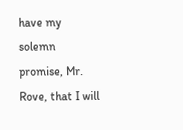have my solemn promise, Mr. Rove, that I will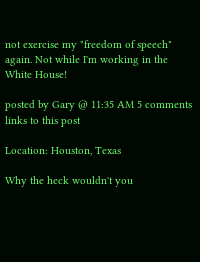not exercise my "freedom of speech" again. Not while I'm working in the White House!

posted by Gary @ 11:35 AM 5 comments links to this post

Location: Houston, Texas

Why the heck wouldn't you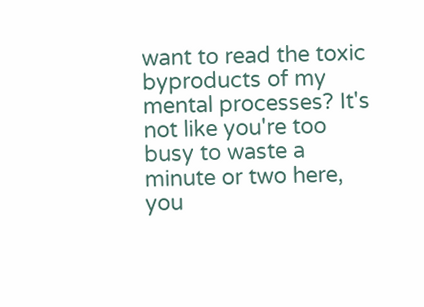want to read the toxic byproducts of my mental processes? It's not like you're too busy to waste a minute or two here, you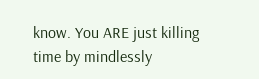know. You ARE just killing time by mindlessly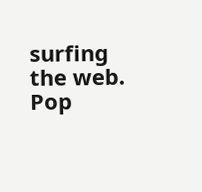surfing the web. Pop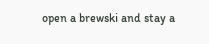open a brewski and stay a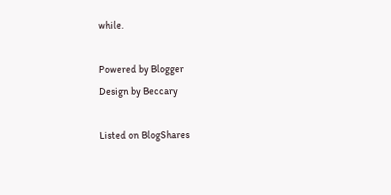while.

Powered by Blogger
Design by Beccary

Listed on BlogShares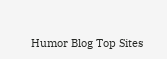Humor Blog Top Sites